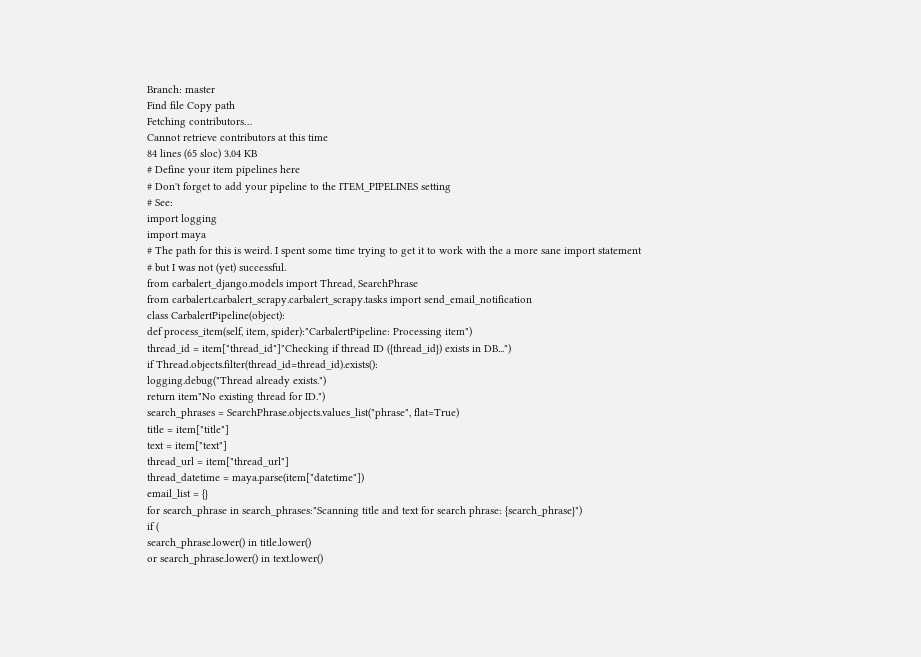Branch: master
Find file Copy path
Fetching contributors…
Cannot retrieve contributors at this time
84 lines (65 sloc) 3.04 KB
# Define your item pipelines here
# Don't forget to add your pipeline to the ITEM_PIPELINES setting
# See:
import logging
import maya
# The path for this is weird. I spent some time trying to get it to work with the a more sane import statement
# but I was not (yet) successful.
from carbalert_django.models import Thread, SearchPhrase
from carbalert.carbalert_scrapy.carbalert_scrapy.tasks import send_email_notification
class CarbalertPipeline(object):
def process_item(self, item, spider):"CarbalertPipeline: Processing item")
thread_id = item["thread_id"]"Checking if thread ID ({thread_id}) exists in DB...")
if Thread.objects.filter(thread_id=thread_id).exists():
logging.debug("Thread already exists.")
return item"No existing thread for ID.")
search_phrases = SearchPhrase.objects.values_list("phrase", flat=True)
title = item["title"]
text = item["text"]
thread_url = item["thread_url"]
thread_datetime = maya.parse(item["datetime"])
email_list = {}
for search_phrase in search_phrases:"Scanning title and text for search phrase: {search_phrase}")
if (
search_phrase.lower() in title.lower()
or search_phrase.lower() in text.lower()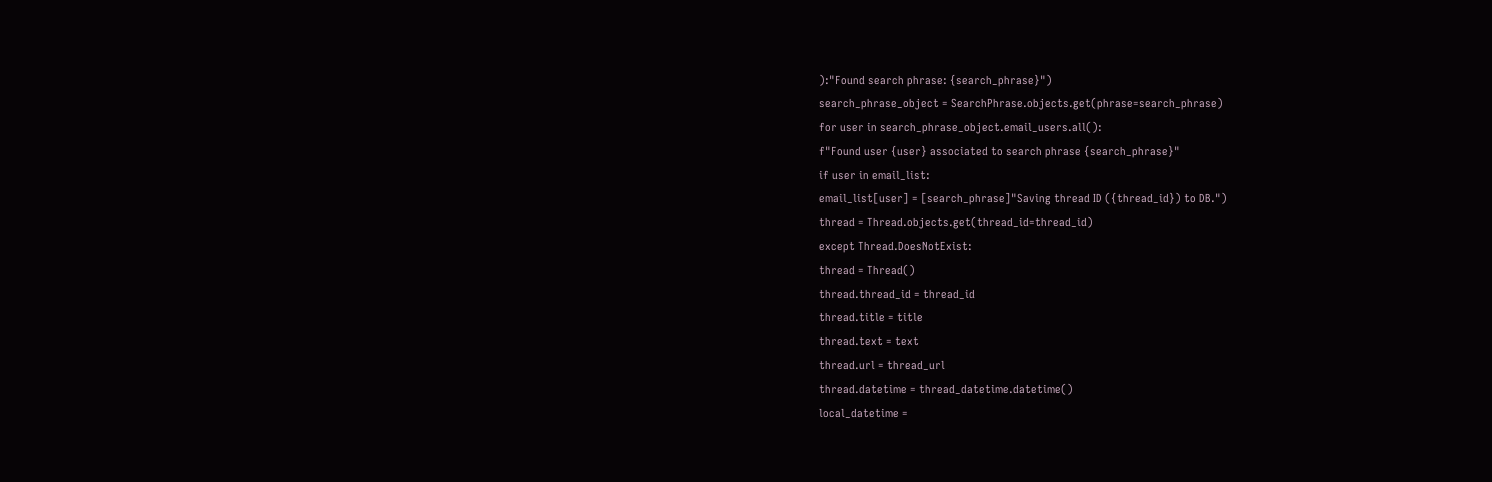):"Found search phrase: {search_phrase}")
search_phrase_object = SearchPhrase.objects.get(phrase=search_phrase)
for user in search_phrase_object.email_users.all():
f"Found user {user} associated to search phrase {search_phrase}"
if user in email_list:
email_list[user] = [search_phrase]"Saving thread ID ({thread_id}) to DB.")
thread = Thread.objects.get(thread_id=thread_id)
except Thread.DoesNotExist:
thread = Thread()
thread.thread_id = thread_id
thread.title = title
thread.text = text
thread.url = thread_url
thread.datetime = thread_datetime.datetime()
local_datetime =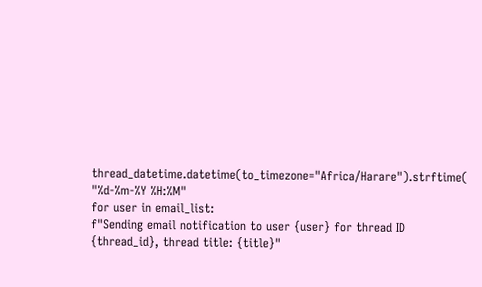thread_datetime.datetime(to_timezone="Africa/Harare").strftime(
"%d-%m-%Y %H:%M"
for user in email_list:
f"Sending email notification to user {user} for thread ID {thread_id}, thread title: {title}"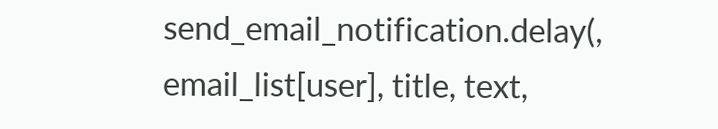send_email_notification.delay(, email_list[user], title, text,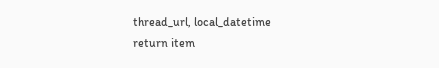thread_url, local_datetime
return item